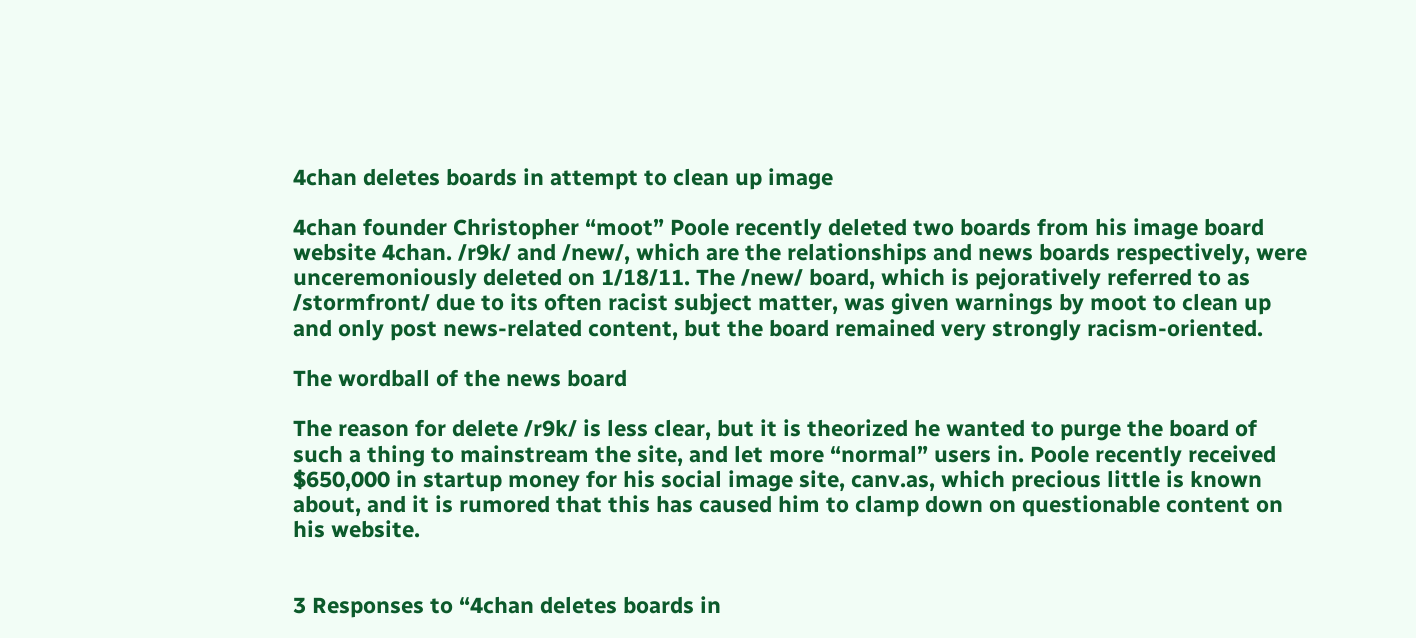4chan deletes boards in attempt to clean up image

4chan founder Christopher “moot” Poole recently deleted two boards from his image board website 4chan. /r9k/ and /new/, which are the relationships and news boards respectively, were unceremoniously deleted on 1/18/11. The /new/ board, which is pejoratively referred to as /stormfront/ due to its often racist subject matter, was given warnings by moot to clean up and only post news-related content, but the board remained very strongly racism-oriented.

The wordball of the news board

The reason for delete /r9k/ is less clear, but it is theorized he wanted to purge the board of such a thing to mainstream the site, and let more “normal” users in. Poole recently received $650,000 in startup money for his social image site, canv.as, which precious little is known about, and it is rumored that this has caused him to clamp down on questionable content on his website.


3 Responses to “4chan deletes boards in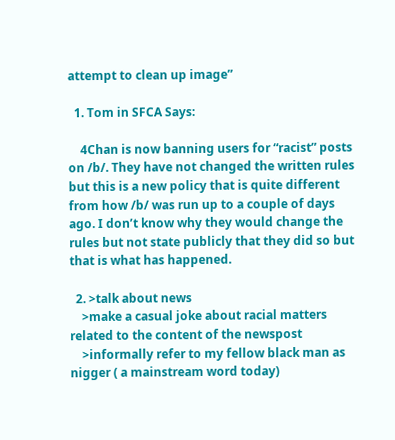attempt to clean up image”

  1. Tom in SFCA Says:

    4Chan is now banning users for “racist” posts on /b/. They have not changed the written rules but this is a new policy that is quite different from how /b/ was run up to a couple of days ago. I don’t know why they would change the rules but not state publicly that they did so but that is what has happened.

  2. >talk about news
    >make a casual joke about racial matters related to the content of the newspost
    >informally refer to my fellow black man as nigger ( a mainstream word today)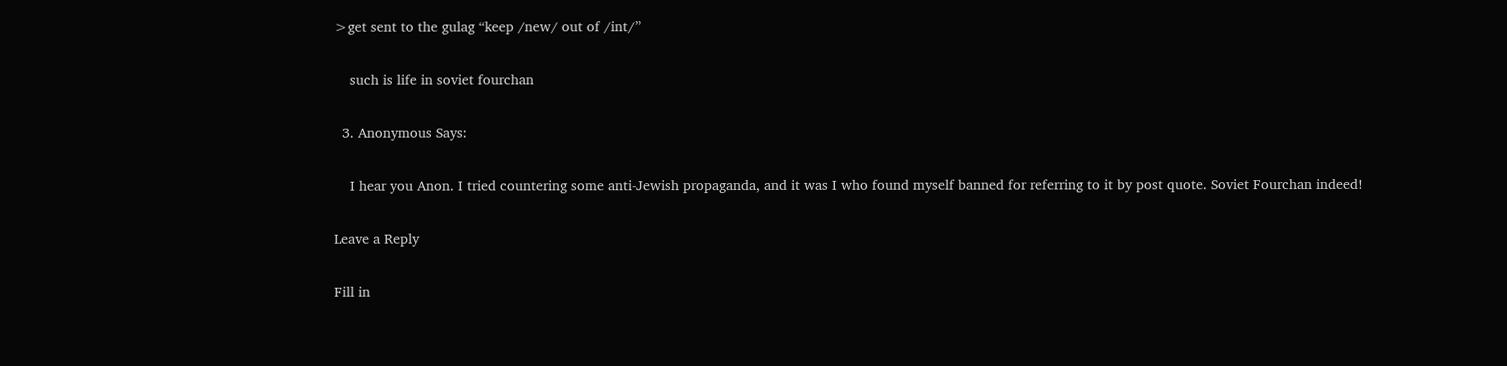>get sent to the gulag “keep /new/ out of /int/”

    such is life in soviet fourchan

  3. Anonymous Says:

    I hear you Anon. I tried countering some anti-Jewish propaganda, and it was I who found myself banned for referring to it by post quote. Soviet Fourchan indeed!

Leave a Reply

Fill in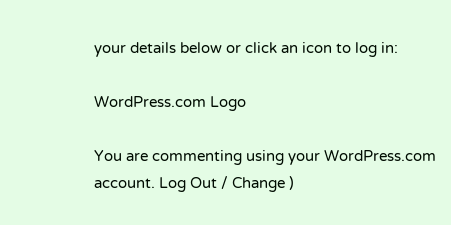your details below or click an icon to log in:

WordPress.com Logo

You are commenting using your WordPress.com account. Log Out / Change )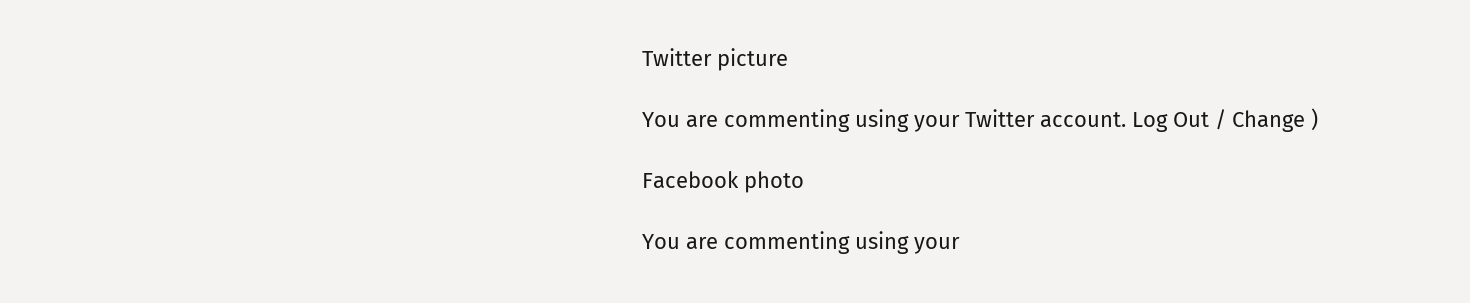Twitter picture

You are commenting using your Twitter account. Log Out / Change )

Facebook photo

You are commenting using your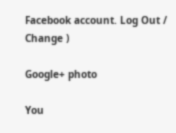Facebook account. Log Out / Change )

Google+ photo

You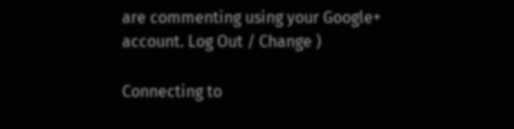are commenting using your Google+ account. Log Out / Change )

Connecting to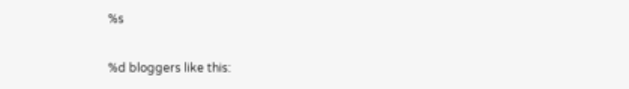%s

%d bloggers like this: